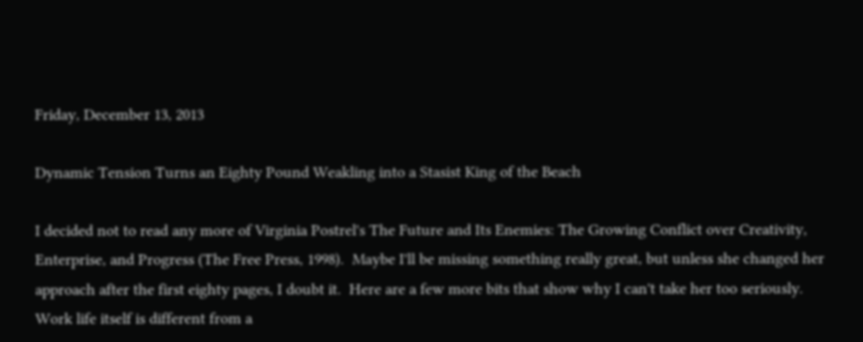Friday, December 13, 2013

Dynamic Tension Turns an Eighty Pound Weakling into a Stasist King of the Beach

I decided not to read any more of Virginia Postrel's The Future and Its Enemies: The Growing Conflict over Creativity, Enterprise, and Progress (The Free Press, 1998).  Maybe I'll be missing something really great, but unless she changed her approach after the first eighty pages, I doubt it.  Here are a few more bits that show why I can't take her too seriously.
Work life itself is different from a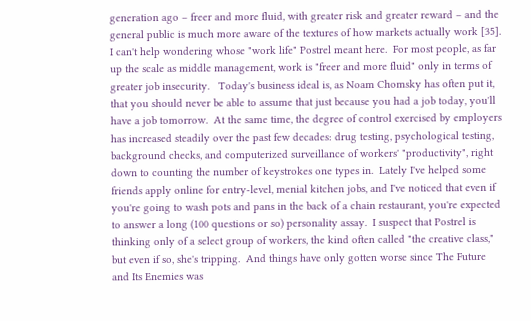generation ago – freer and more fluid, with greater risk and greater reward – and the general public is much more aware of the textures of how markets actually work [35].
I can't help wondering whose "work life" Postrel meant here.  For most people, as far up the scale as middle management, work is "freer and more fluid" only in terms of greater job insecurity.   Today's business ideal is, as Noam Chomsky has often put it, that you should never be able to assume that just because you had a job today, you'll have a job tomorrow.  At the same time, the degree of control exercised by employers has increased steadily over the past few decades: drug testing, psychological testing, background checks, and computerized surveillance of workers' "productivity", right down to counting the number of keystrokes one types in.  Lately I've helped some friends apply online for entry-level, menial kitchen jobs, and I've noticed that even if you're going to wash pots and pans in the back of a chain restaurant, you're expected to answer a long (100 questions or so) personality assay.  I suspect that Postrel is thinking only of a select group of workers, the kind often called "the creative class," but even if so, she's tripping.  And things have only gotten worse since The Future and Its Enemies was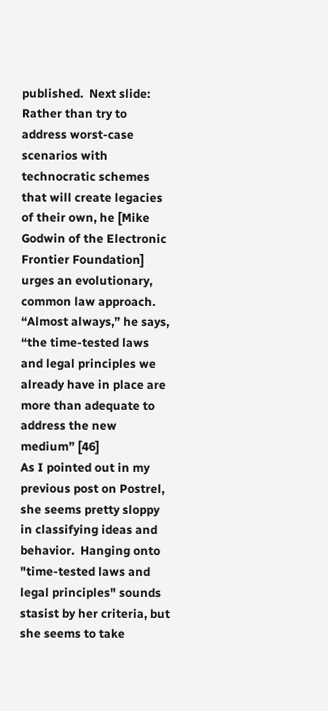published.  Next slide:
Rather than try to address worst-case scenarios with technocratic schemes that will create legacies of their own, he [Mike Godwin of the Electronic Frontier Foundation] urges an evolutionary, common law approach.  “Almost always,” he says, “the time-tested laws and legal principles we already have in place are more than adequate to address the new medium” [46]
As I pointed out in my previous post on Postrel, she seems pretty sloppy in classifying ideas and behavior.  Hanging onto "time-tested laws and legal principles" sounds stasist by her criteria, but she seems to take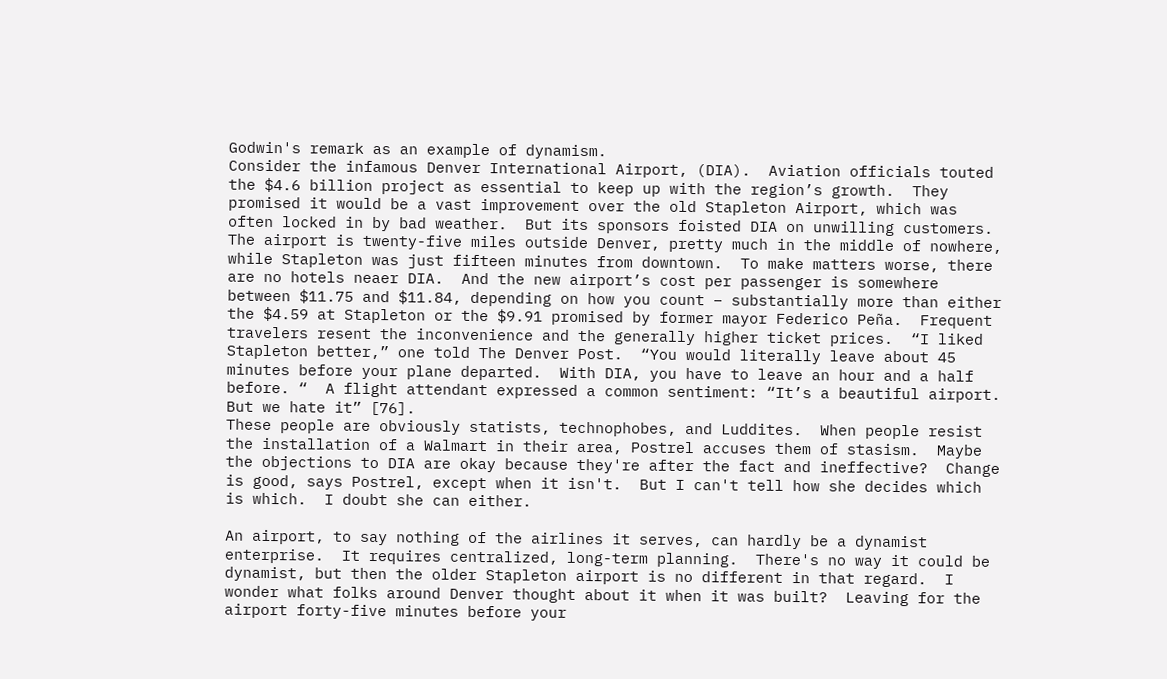Godwin's remark as an example of dynamism.
Consider the infamous Denver International Airport, (DIA).  Aviation officials touted the $4.6 billion project as essential to keep up with the region’s growth.  They promised it would be a vast improvement over the old Stapleton Airport, which was often locked in by bad weather.  But its sponsors foisted DIA on unwilling customers.  The airport is twenty-five miles outside Denver, pretty much in the middle of nowhere, while Stapleton was just fifteen minutes from downtown.  To make matters worse, there are no hotels neaer DIA.  And the new airport’s cost per passenger is somewhere between $11.75 and $11.84, depending on how you count – substantially more than either the $4.59 at Stapleton or the $9.91 promised by former mayor Federico Peña.  Frequent travelers resent the inconvenience and the generally higher ticket prices.  “I liked Stapleton better,” one told The Denver Post.  “You would literally leave about 45 minutes before your plane departed.  With DIA, you have to leave an hour and a half before. “  A flight attendant expressed a common sentiment: “It’s a beautiful airport.  But we hate it” [76].
These people are obviously statists, technophobes, and Luddites.  When people resist the installation of a Walmart in their area, Postrel accuses them of stasism.  Maybe the objections to DIA are okay because they're after the fact and ineffective?  Change is good, says Postrel, except when it isn't.  But I can't tell how she decides which is which.  I doubt she can either.

An airport, to say nothing of the airlines it serves, can hardly be a dynamist enterprise.  It requires centralized, long-term planning.  There's no way it could be dynamist, but then the older Stapleton airport is no different in that regard.  I wonder what folks around Denver thought about it when it was built?  Leaving for the airport forty-five minutes before your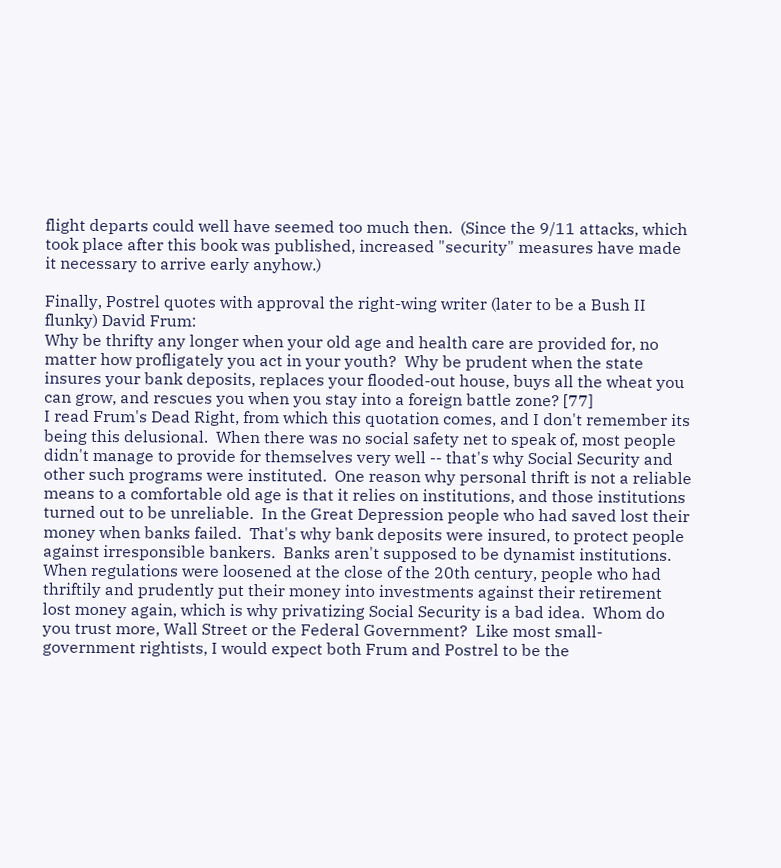flight departs could well have seemed too much then.  (Since the 9/11 attacks, which took place after this book was published, increased "security" measures have made it necessary to arrive early anyhow.)

Finally, Postrel quotes with approval the right-wing writer (later to be a Bush II flunky) David Frum:
Why be thrifty any longer when your old age and health care are provided for, no matter how profligately you act in your youth?  Why be prudent when the state insures your bank deposits, replaces your flooded-out house, buys all the wheat you can grow, and rescues you when you stay into a foreign battle zone? [77]
I read Frum's Dead Right, from which this quotation comes, and I don't remember its being this delusional.  When there was no social safety net to speak of, most people didn't manage to provide for themselves very well -- that's why Social Security and other such programs were instituted.  One reason why personal thrift is not a reliable means to a comfortable old age is that it relies on institutions, and those institutions turned out to be unreliable.  In the Great Depression people who had saved lost their money when banks failed.  That's why bank deposits were insured, to protect people against irresponsible bankers.  Banks aren't supposed to be dynamist institutions.  When regulations were loosened at the close of the 20th century, people who had thriftily and prudently put their money into investments against their retirement lost money again, which is why privatizing Social Security is a bad idea.  Whom do you trust more, Wall Street or the Federal Government?  Like most small-government rightists, I would expect both Frum and Postrel to be the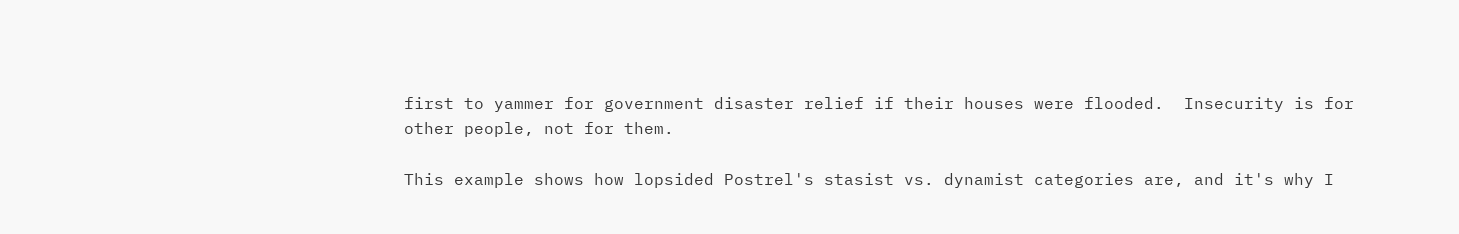first to yammer for government disaster relief if their houses were flooded.  Insecurity is for other people, not for them.

This example shows how lopsided Postrel's stasist vs. dynamist categories are, and it's why I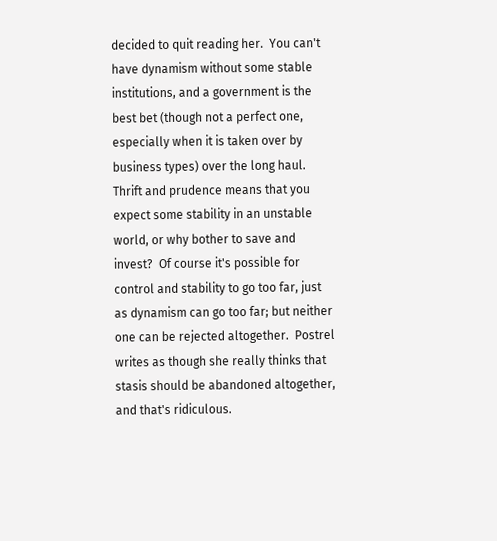decided to quit reading her.  You can't have dynamism without some stable institutions, and a government is the best bet (though not a perfect one, especially when it is taken over by business types) over the long haul.  Thrift and prudence means that you expect some stability in an unstable world, or why bother to save and invest?  Of course it's possible for control and stability to go too far, just as dynamism can go too far; but neither one can be rejected altogether.  Postrel writes as though she really thinks that stasis should be abandoned altogether, and that's ridiculous.